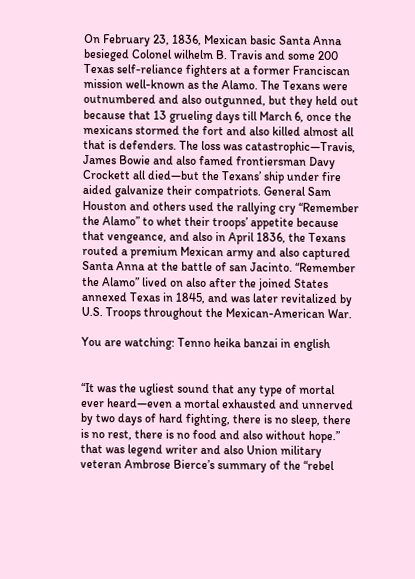On February 23, 1836, Mexican basic Santa Anna besieged Colonel wilhelm B. Travis and some 200 Texas self-reliance fighters at a former Franciscan mission well-known as the Alamo. The Texans were outnumbered and also outgunned, but they held out because that 13 grueling days till March 6, once the mexicans stormed the fort and also killed almost all that is defenders. The loss was catastrophic—Travis, James Bowie and also famed frontiersman Davy Crockett all died—but the Texans’ ship under fire aided galvanize their compatriots. General Sam Houston and others used the rallying cry “Remember the Alamo” to whet their troops’ appetite because that vengeance, and also in April 1836, the Texans routed a premium Mexican army and also captured Santa Anna at the battle of san Jacinto. “Remember the Alamo” lived on also after the joined States annexed Texas in 1845, and was later revitalized by U.S. Troops throughout the Mexican-American War.

You are watching: Tenno heika banzai in english


“It was the ugliest sound that any type of mortal ever heard—even a mortal exhausted and unnerved by two days of hard fighting, there is no sleep, there is no rest, there is no food and also without hope.” that was legend writer and also Union military veteran Ambrose Bierce’s summary of the “rebel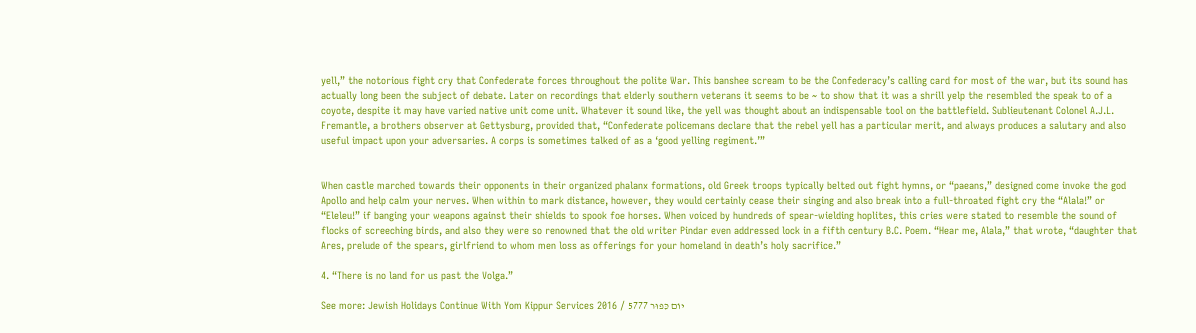yell,” the notorious fight cry that Confederate forces throughout the polite War. This banshee scream to be the Confederacy’s calling card for most of the war, but its sound has actually long been the subject of debate. Later on recordings that elderly southern veterans it seems to be ~ to show that it was a shrill yelp the resembled the speak to of a coyote, despite it may have varied native unit come unit. Whatever it sound like, the yell was thought about an indispensable tool on the battlefield. Sublieutenant Colonel A.J.L. Fremantle, a brothers observer at Gettysburg, provided that, “Confederate policemans declare that the rebel yell has a particular merit, and always produces a salutary and also useful impact upon your adversaries. A corps is sometimes talked of as a ‘good yelling regiment.’”


When castle marched towards their opponents in their organized phalanx formations, old Greek troops typically belted out fight hymns, or “paeans,” designed come invoke the god Apollo and help calm your nerves. When within to mark distance, however, they would certainly cease their singing and also break into a full-throated fight cry the “Alala!” or “Eleleu!” if banging your weapons against their shields to spook foe horses. When voiced by hundreds of spear-wielding hoplites, this cries were stated to resemble the sound of flocks of screeching birds, and also they were so renowned that the old writer Pindar even addressed lock in a fifth century B.C. Poem. “Hear me, Alala,” that wrote, “daughter that Ares, prelude of the spears, girlfriend to whom men loss as offerings for your homeland in death’s holy sacrifice.”

4. “There is no land for us past the Volga.”

See more: Jewish Holidays Continue With Yom Kippur Services 2016 / יוֹם כִּפּוּר 5777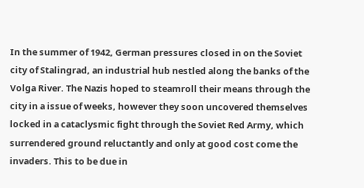In the summer of 1942, German pressures closed in on the Soviet city of Stalingrad, an industrial hub nestled along the banks of the Volga River. The Nazis hoped to steamroll their means through the city in a issue of weeks, however they soon uncovered themselves locked in a cataclysmic fight through the Soviet Red Army, which surrendered ground reluctantly and only at good cost come the invaders. This to be due in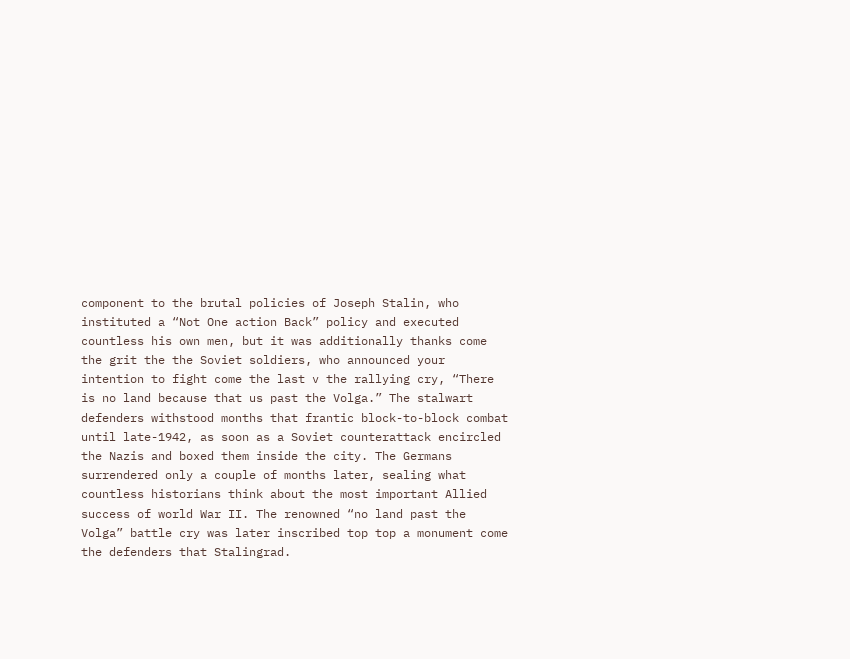component to the brutal policies of Joseph Stalin, who instituted a “Not One action Back” policy and executed countless his own men, but it was additionally thanks come the grit the the Soviet soldiers, who announced your intention to fight come the last v the rallying cry, “There is no land because that us past the Volga.” The stalwart defenders withstood months that frantic block-to-block combat until late-1942, as soon as a Soviet counterattack encircled the Nazis and boxed them inside the city. The Germans surrendered only a couple of months later, sealing what countless historians think about the most important Allied success of world War II. The renowned “no land past the Volga” battle cry was later inscribed top top a monument come the defenders that Stalingrad.